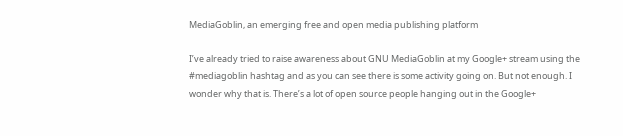MediaGoblin, an emerging free and open media publishing platform

I’ve already tried to raise awareness about GNU MediaGoblin at my Google+ stream using the #mediagoblin hashtag and as you can see there is some activity going on. But not enough. I wonder why that is. There’s a lot of open source people hanging out in the Google+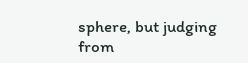sphere, but judging from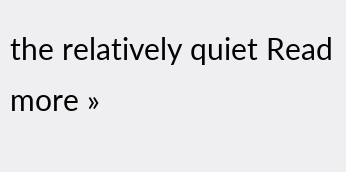the relatively quiet Read more »